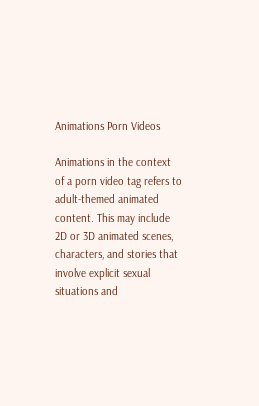Animations Porn Videos

Animations in the context of a porn video tag refers to adult-themed animated content. This may include 2D or 3D animated scenes, characters, and stories that involve explicit sexual situations and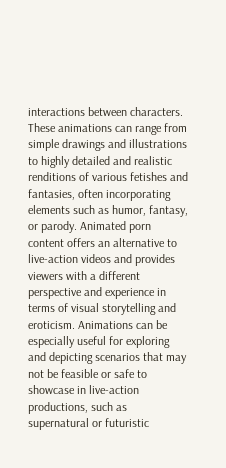interactions between characters. These animations can range from simple drawings and illustrations to highly detailed and realistic renditions of various fetishes and fantasies, often incorporating elements such as humor, fantasy, or parody. Animated porn content offers an alternative to live-action videos and provides viewers with a different perspective and experience in terms of visual storytelling and eroticism. Animations can be especially useful for exploring and depicting scenarios that may not be feasible or safe to showcase in live-action productions, such as supernatural or futuristic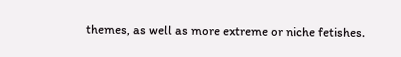themes, as well as more extreme or niche fetishes.